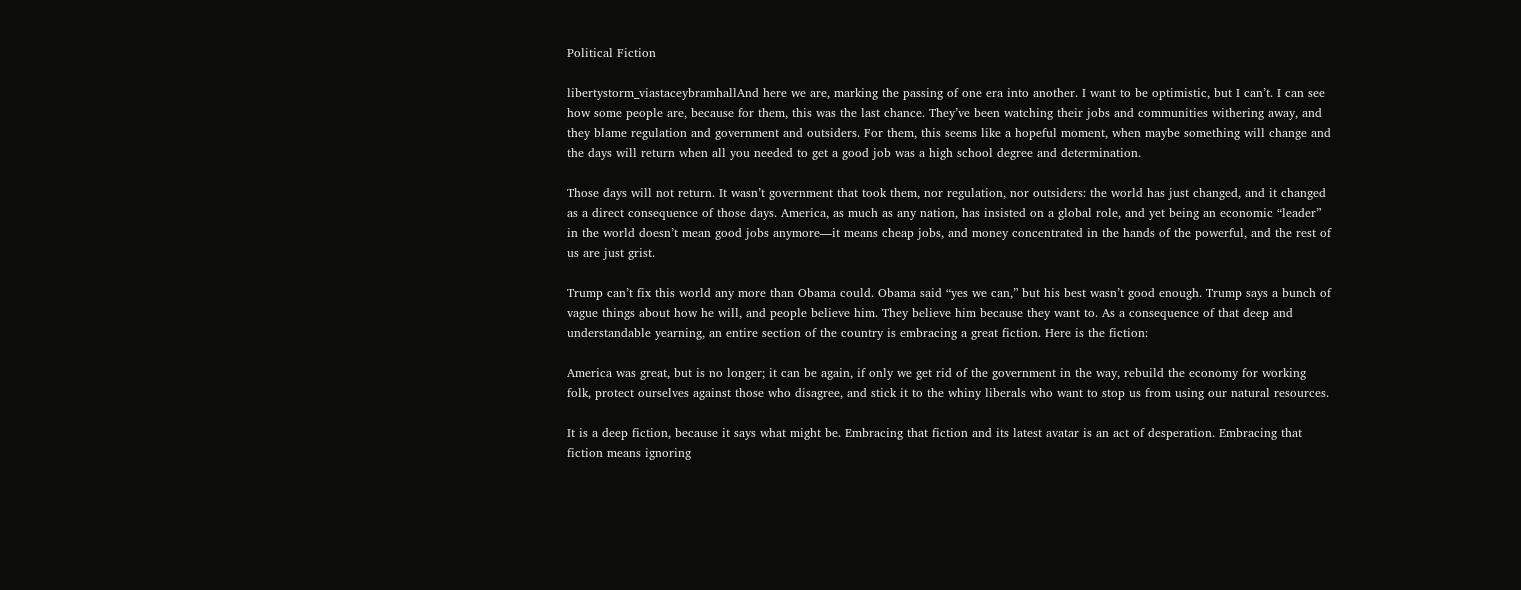Political Fiction

libertystorm_viastaceybramhallAnd here we are, marking the passing of one era into another. I want to be optimistic, but I can’t. I can see how some people are, because for them, this was the last chance. They’ve been watching their jobs and communities withering away, and they blame regulation and government and outsiders. For them, this seems like a hopeful moment, when maybe something will change and the days will return when all you needed to get a good job was a high school degree and determination.

Those days will not return. It wasn’t government that took them, nor regulation, nor outsiders: the world has just changed, and it changed as a direct consequence of those days. America, as much as any nation, has insisted on a global role, and yet being an economic “leader” in the world doesn’t mean good jobs anymore—it means cheap jobs, and money concentrated in the hands of the powerful, and the rest of us are just grist.

Trump can’t fix this world any more than Obama could. Obama said “yes we can,” but his best wasn’t good enough. Trump says a bunch of vague things about how he will, and people believe him. They believe him because they want to. As a consequence of that deep and understandable yearning, an entire section of the country is embracing a great fiction. Here is the fiction:

America was great, but is no longer; it can be again, if only we get rid of the government in the way, rebuild the economy for working folk, protect ourselves against those who disagree, and stick it to the whiny liberals who want to stop us from using our natural resources.

It is a deep fiction, because it says what might be. Embracing that fiction and its latest avatar is an act of desperation. Embracing that fiction means ignoring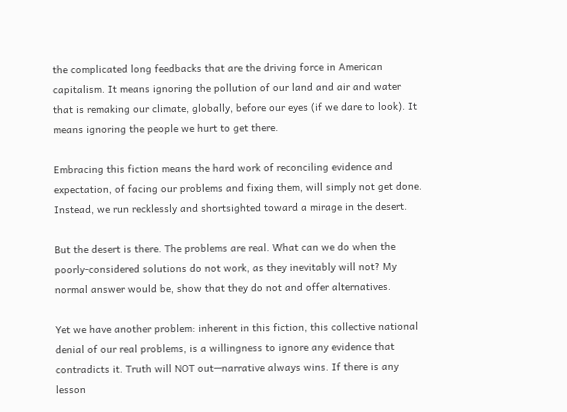the complicated long feedbacks that are the driving force in American capitalism. It means ignoring the pollution of our land and air and water that is remaking our climate, globally, before our eyes (if we dare to look). It means ignoring the people we hurt to get there.

Embracing this fiction means the hard work of reconciling evidence and expectation, of facing our problems and fixing them, will simply not get done. Instead, we run recklessly and shortsighted toward a mirage in the desert.

But the desert is there. The problems are real. What can we do when the poorly-considered solutions do not work, as they inevitably will not? My normal answer would be, show that they do not and offer alternatives.

Yet we have another problem: inherent in this fiction, this collective national denial of our real problems, is a willingness to ignore any evidence that contradicts it. Truth will NOT out—narrative always wins. If there is any lesson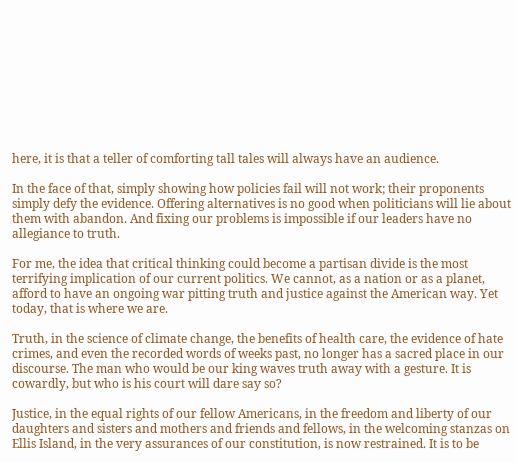here, it is that a teller of comforting tall tales will always have an audience.

In the face of that, simply showing how policies fail will not work; their proponents simply defy the evidence. Offering alternatives is no good when politicians will lie about them with abandon. And fixing our problems is impossible if our leaders have no allegiance to truth.

For me, the idea that critical thinking could become a partisan divide is the most terrifying implication of our current politics. We cannot, as a nation or as a planet, afford to have an ongoing war pitting truth and justice against the American way. Yet today, that is where we are.

Truth, in the science of climate change, the benefits of health care, the evidence of hate crimes, and even the recorded words of weeks past, no longer has a sacred place in our discourse. The man who would be our king waves truth away with a gesture. It is cowardly, but who is his court will dare say so?

Justice, in the equal rights of our fellow Americans, in the freedom and liberty of our daughters and sisters and mothers and friends and fellows, in the welcoming stanzas on Ellis Island, in the very assurances of our constitution, is now restrained. It is to be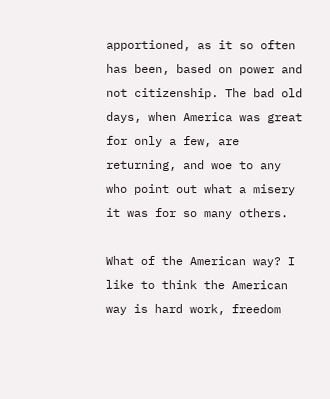apportioned, as it so often has been, based on power and not citizenship. The bad old days, when America was great for only a few, are returning, and woe to any who point out what a misery it was for so many others.

What of the American way? I like to think the American way is hard work, freedom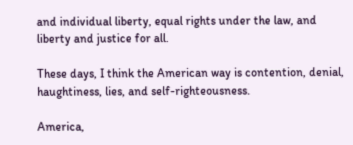and individual liberty, equal rights under the law, and liberty and justice for all.

These days, I think the American way is contention, denial, haughtiness, lies, and self-righteousness.

America,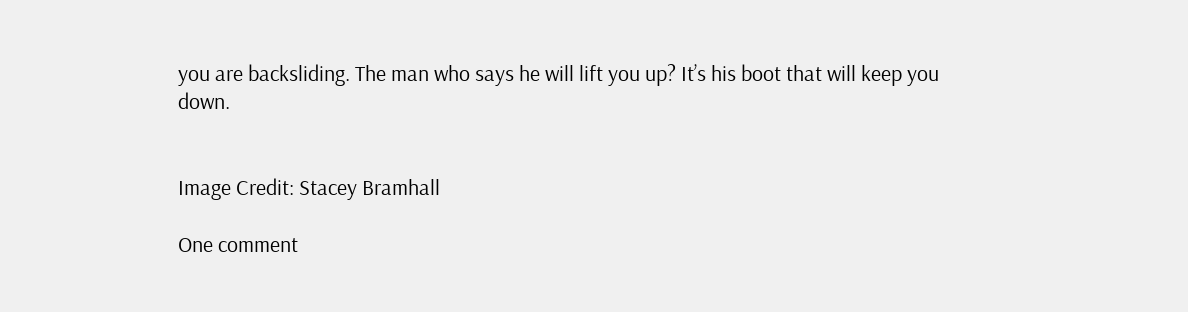you are backsliding. The man who says he will lift you up? It’s his boot that will keep you down.


Image Credit: Stacey Bramhall

One comment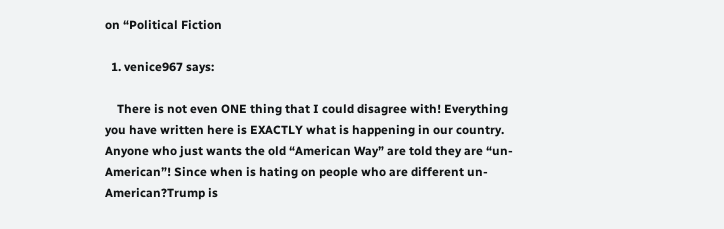on “Political Fiction

  1. venice967 says:

    There is not even ONE thing that I could disagree with! Everything you have written here is EXACTLY what is happening in our country. Anyone who just wants the old “American Way” are told they are “un-American”! Since when is hating on people who are different un-American?Trump is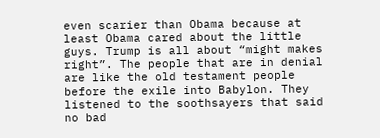even scarier than Obama because at least Obama cared about the little guys. Trump is all about “might makes right”. The people that are in denial are like the old testament people before the exile into Babylon. They listened to the soothsayers that said no bad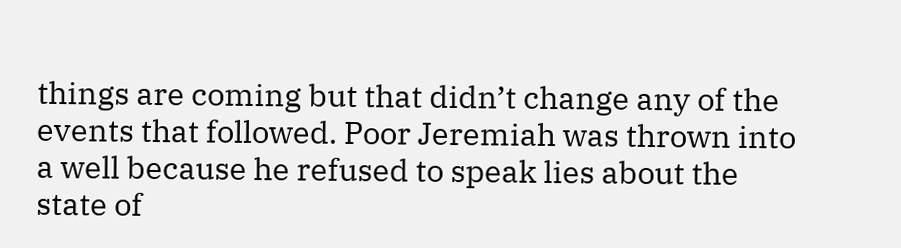things are coming but that didn’t change any of the events that followed. Poor Jeremiah was thrown into a well because he refused to speak lies about the state of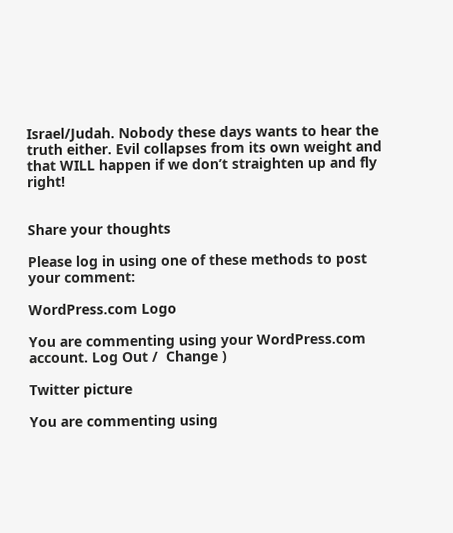Israel/Judah. Nobody these days wants to hear the truth either. Evil collapses from its own weight and that WILL happen if we don’t straighten up and fly right!


Share your thoughts

Please log in using one of these methods to post your comment:

WordPress.com Logo

You are commenting using your WordPress.com account. Log Out /  Change )

Twitter picture

You are commenting using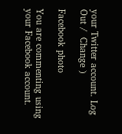your Twitter account. Log Out /  Change )

Facebook photo

You are commenting using your Facebook account.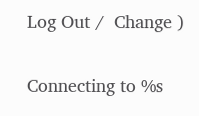Log Out /  Change )

Connecting to %s